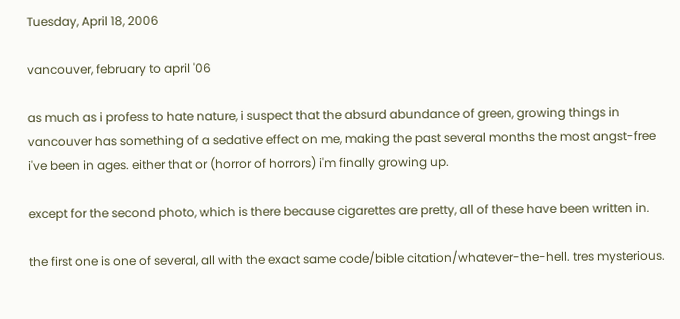Tuesday, April 18, 2006

vancouver, february to april '06

as much as i profess to hate nature, i suspect that the absurd abundance of green, growing things in vancouver has something of a sedative effect on me, making the past several months the most angst-free i've been in ages. either that or (horror of horrors) i'm finally growing up.

except for the second photo, which is there because cigarettes are pretty, all of these have been written in.

the first one is one of several, all with the exact same code/bible citation/whatever-the-hell. tres mysterious.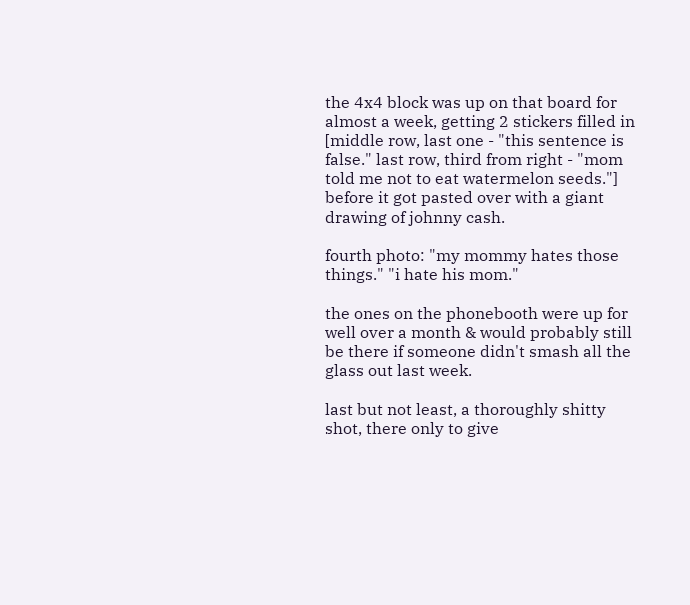the 4x4 block was up on that board for almost a week, getting 2 stickers filled in [middle row, last one - "this sentence is false." last row, third from right - "mom told me not to eat watermelon seeds."] before it got pasted over with a giant drawing of johnny cash.

fourth photo: "my mommy hates those things." "i hate his mom."

the ones on the phonebooth were up for well over a month & would probably still be there if someone didn't smash all the glass out last week.

last but not least, a thoroughly shitty shot, there only to give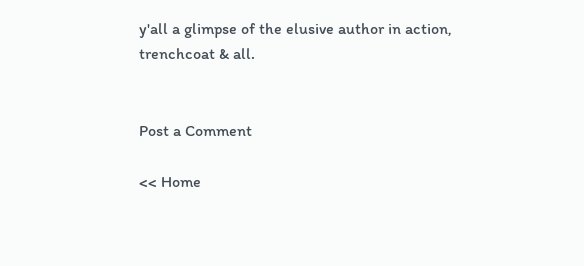y'all a glimpse of the elusive author in action, trenchcoat & all.


Post a Comment

<< Home